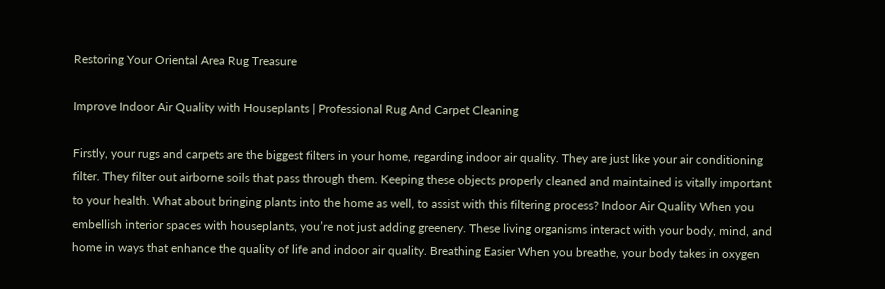Restoring Your Oriental Area Rug Treasure

Improve Indoor Air Quality with Houseplants | Professional Rug And Carpet Cleaning

Firstly, your rugs and carpets are the biggest filters in your home, regarding indoor air quality. They are just like your air conditioning filter. They filter out airborne soils that pass through them. Keeping these objects properly cleaned and maintained is vitally important to your health. What about bringing plants into the home as well, to assist with this filtering process? Indoor Air Quality When you embellish interior spaces with houseplants, you’re not just adding greenery. These living organisms interact with your body, mind, and home in ways that enhance the quality of life and indoor air quality. Breathing Easier When you breathe, your body takes in oxygen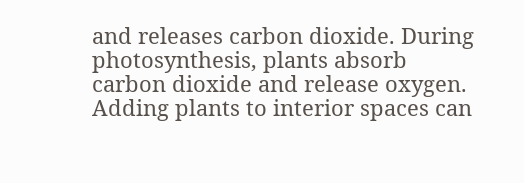and releases carbon dioxide. During photosynthesis, plants absorb carbon dioxide and release oxygen. Adding plants to interior spaces can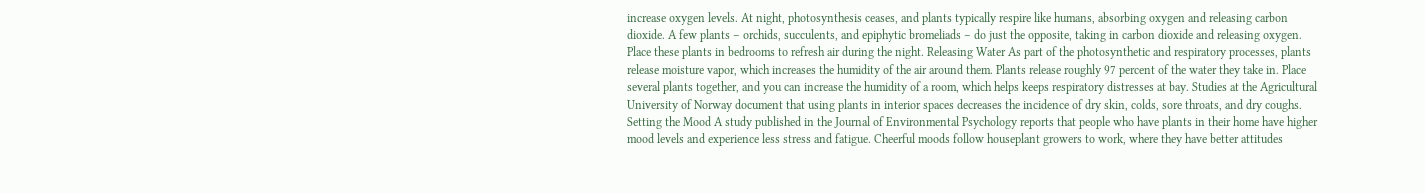increase oxygen levels. At night, photosynthesis ceases, and plants typically respire like humans, absorbing oxygen and releasing carbon dioxide. A few plants – orchids, succulents, and epiphytic bromeliads – do just the opposite, taking in carbon dioxide and releasing oxygen. Place these plants in bedrooms to refresh air during the night. Releasing Water As part of the photosynthetic and respiratory processes, plants release moisture vapor, which increases the humidity of the air around them. Plants release roughly 97 percent of the water they take in. Place several plants together, and you can increase the humidity of a room, which helps keeps respiratory distresses at bay. Studies at the Agricultural University of Norway document that using plants in interior spaces decreases the incidence of dry skin, colds, sore throats, and dry coughs. Setting the Mood A study published in the Journal of Environmental Psychology reports that people who have plants in their home have higher mood levels and experience less stress and fatigue. Cheerful moods follow houseplant growers to work, where they have better attitudes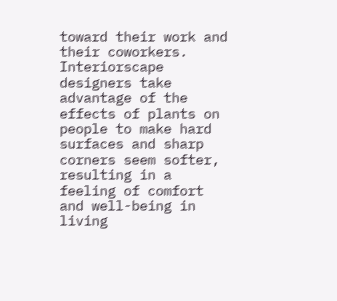toward their work and their coworkers. Interiorscape designers take advantage of the effects of plants on people to make hard surfaces and sharp corners seem softer, resulting in a feeling of comfort and well-being in living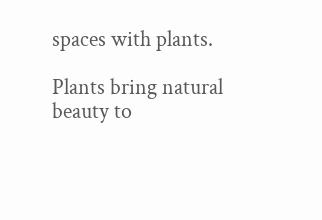spaces with plants.

Plants bring natural beauty to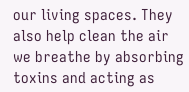our living spaces. They also help clean the air we breathe by absorbing toxins and acting as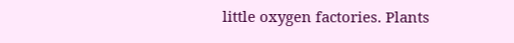little oxygen factories. Plants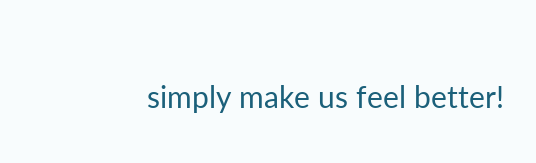simply make us feel better!